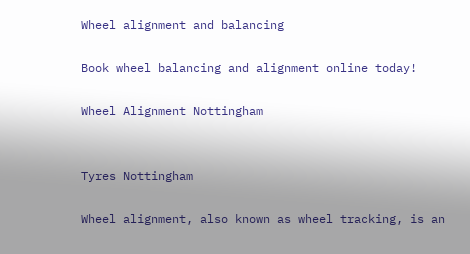Wheel alignment and balancing

Book wheel balancing and alignment online today!

Wheel Alignment Nottingham


Tyres Nottingham

Wheel alignment, also known as wheel tracking, is an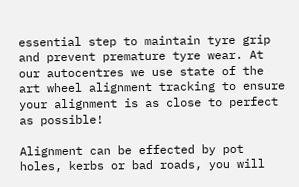essential step to maintain tyre grip and prevent premature tyre wear. At our autocentres we use state of the art wheel alignment tracking to ensure your alignment is as close to perfect as possible!

Alignment can be effected by pot holes, kerbs or bad roads, you will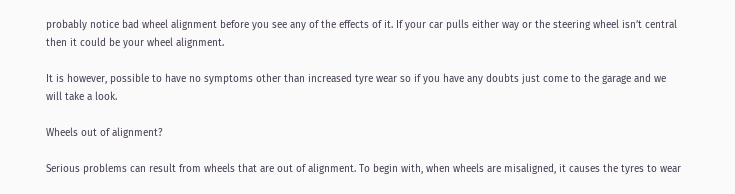probably notice bad wheel alignment before you see any of the effects of it. If your car pulls either way or the steering wheel isn’t central then it could be your wheel alignment.

It is however, possible to have no symptoms other than increased tyre wear so if you have any doubts just come to the garage and we will take a look.

Wheels out of alignment?

Serious problems can result from wheels that are out of alignment. To begin with, when wheels are misaligned, it causes the tyres to wear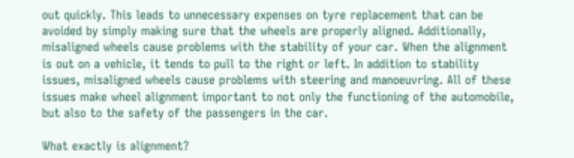out quickly. This leads to unnecessary expenses on tyre replacement that can be avoided by simply making sure that the wheels are properly aligned. Additionally, misaligned wheels cause problems with the stability of your car. When the alignment is out on a vehicle, it tends to pull to the right or left. In addition to stability issues, misaligned wheels cause problems with steering and manoeuvring. All of these issues make wheel alignment important to not only the functioning of the automobile, but also to the safety of the passengers in the car.

What exactly is alignment?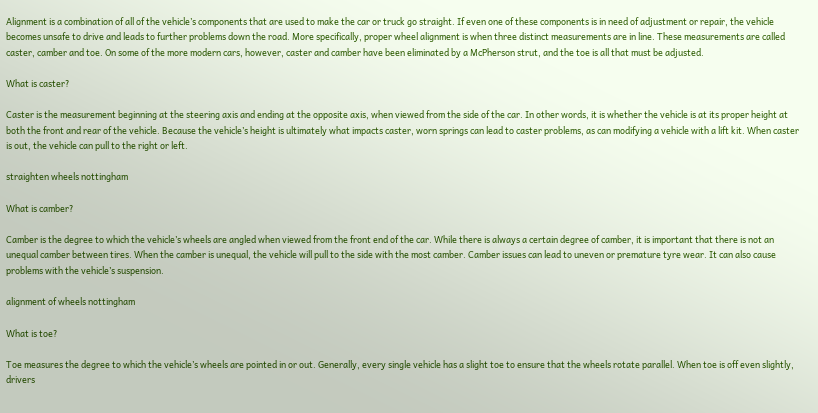Alignment is a combination of all of the vehicle’s components that are used to make the car or truck go straight. If even one of these components is in need of adjustment or repair, the vehicle becomes unsafe to drive and leads to further problems down the road. More specifically, proper wheel alignment is when three distinct measurements are in line. These measurements are called caster, camber and toe. On some of the more modern cars, however, caster and camber have been eliminated by a McPherson strut, and the toe is all that must be adjusted.

What is caster?

Caster is the measurement beginning at the steering axis and ending at the opposite axis, when viewed from the side of the car. In other words, it is whether the vehicle is at its proper height at both the front and rear of the vehicle. Because the vehicle’s height is ultimately what impacts caster, worn springs can lead to caster problems, as can modifying a vehicle with a lift kit. When caster is out, the vehicle can pull to the right or left.

straighten wheels nottingham

What is camber?

Camber is the degree to which the vehicle’s wheels are angled when viewed from the front end of the car. While there is always a certain degree of camber, it is important that there is not an unequal camber between tires. When the camber is unequal, the vehicle will pull to the side with the most camber. Camber issues can lead to uneven or premature tyre wear. It can also cause problems with the vehicle’s suspension.

alignment of wheels nottingham

What is toe?

Toe measures the degree to which the vehicle’s wheels are pointed in or out. Generally, every single vehicle has a slight toe to ensure that the wheels rotate parallel. When toe is off even slightly, drivers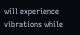will experience vibrations while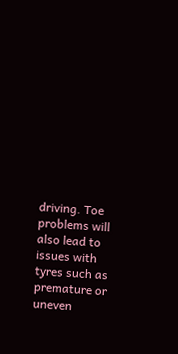driving. Toe problems will also lead to issues with tyres such as premature or uneven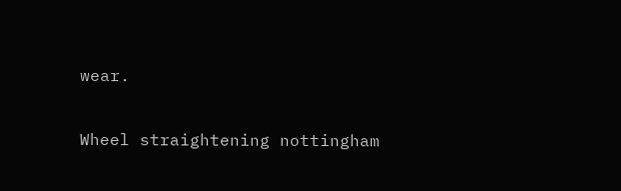wear.

Wheel straightening nottingham